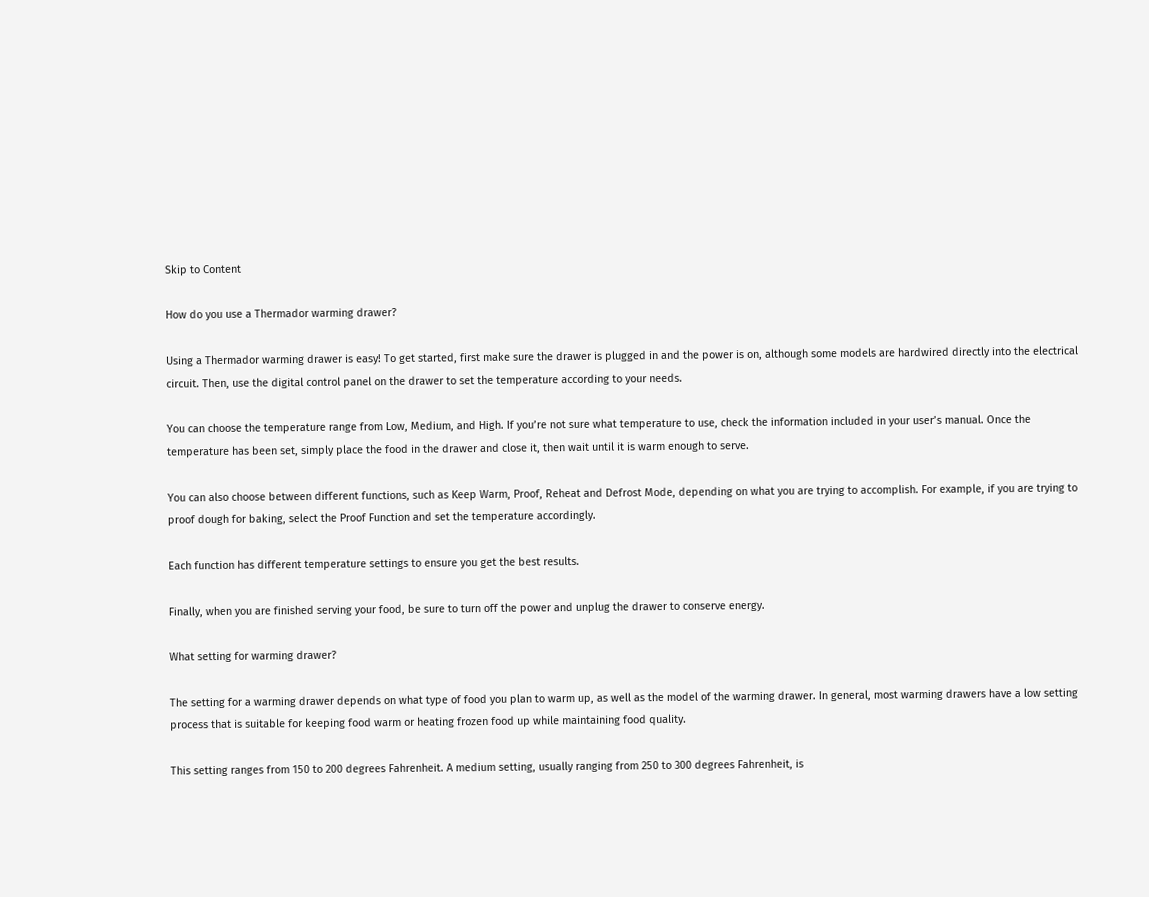Skip to Content

How do you use a Thermador warming drawer?

Using a Thermador warming drawer is easy! To get started, first make sure the drawer is plugged in and the power is on, although some models are hardwired directly into the electrical circuit. Then, use the digital control panel on the drawer to set the temperature according to your needs.

You can choose the temperature range from Low, Medium, and High. If you’re not sure what temperature to use, check the information included in your user’s manual. Once the temperature has been set, simply place the food in the drawer and close it, then wait until it is warm enough to serve.

You can also choose between different functions, such as Keep Warm, Proof, Reheat and Defrost Mode, depending on what you are trying to accomplish. For example, if you are trying to proof dough for baking, select the Proof Function and set the temperature accordingly.

Each function has different temperature settings to ensure you get the best results.

Finally, when you are finished serving your food, be sure to turn off the power and unplug the drawer to conserve energy.

What setting for warming drawer?

The setting for a warming drawer depends on what type of food you plan to warm up, as well as the model of the warming drawer. In general, most warming drawers have a low setting process that is suitable for keeping food warm or heating frozen food up while maintaining food quality.

This setting ranges from 150 to 200 degrees Fahrenheit. A medium setting, usually ranging from 250 to 300 degrees Fahrenheit, is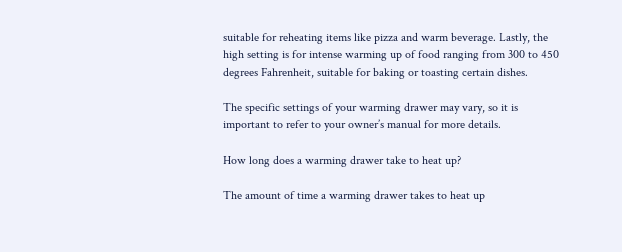suitable for reheating items like pizza and warm beverage. Lastly, the high setting is for intense warming up of food ranging from 300 to 450 degrees Fahrenheit, suitable for baking or toasting certain dishes.

The specific settings of your warming drawer may vary, so it is important to refer to your owner’s manual for more details.

How long does a warming drawer take to heat up?

The amount of time a warming drawer takes to heat up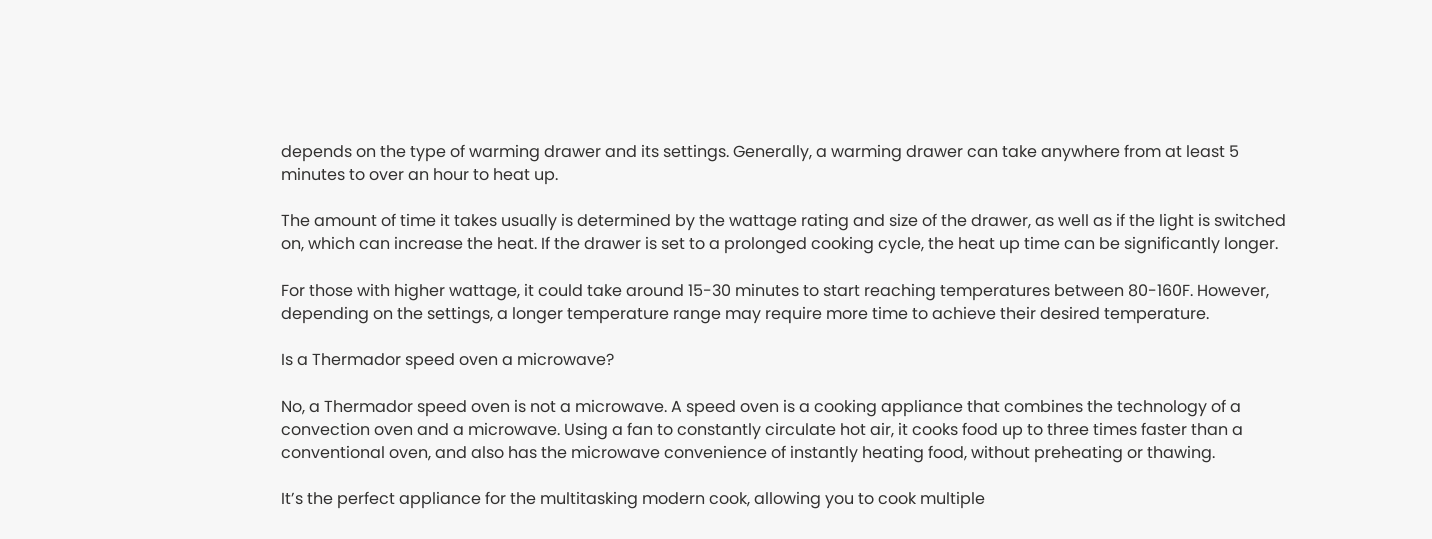depends on the type of warming drawer and its settings. Generally, a warming drawer can take anywhere from at least 5 minutes to over an hour to heat up.

The amount of time it takes usually is determined by the wattage rating and size of the drawer, as well as if the light is switched on, which can increase the heat. If the drawer is set to a prolonged cooking cycle, the heat up time can be significantly longer.

For those with higher wattage, it could take around 15-30 minutes to start reaching temperatures between 80-160F. However, depending on the settings, a longer temperature range may require more time to achieve their desired temperature.

Is a Thermador speed oven a microwave?

No, a Thermador speed oven is not a microwave. A speed oven is a cooking appliance that combines the technology of a convection oven and a microwave. Using a fan to constantly circulate hot air, it cooks food up to three times faster than a conventional oven, and also has the microwave convenience of instantly heating food, without preheating or thawing.

It’s the perfect appliance for the multitasking modern cook, allowing you to cook multiple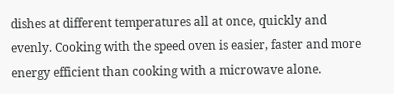dishes at different temperatures all at once, quickly and evenly. Cooking with the speed oven is easier, faster and more energy efficient than cooking with a microwave alone.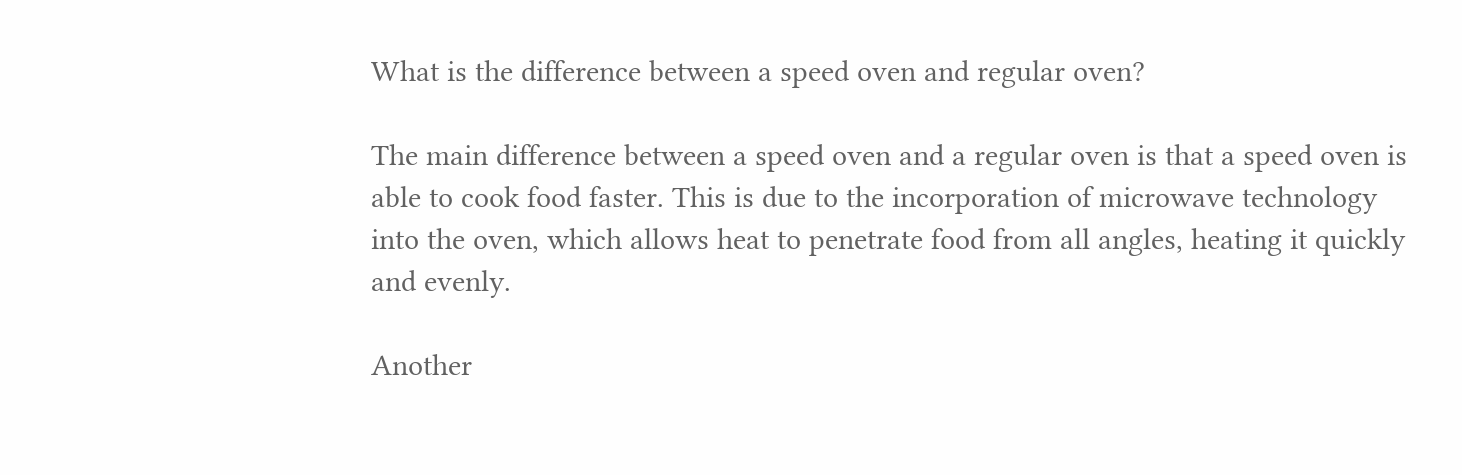What is the difference between a speed oven and regular oven?

The main difference between a speed oven and a regular oven is that a speed oven is able to cook food faster. This is due to the incorporation of microwave technology into the oven, which allows heat to penetrate food from all angles, heating it quickly and evenly.

Another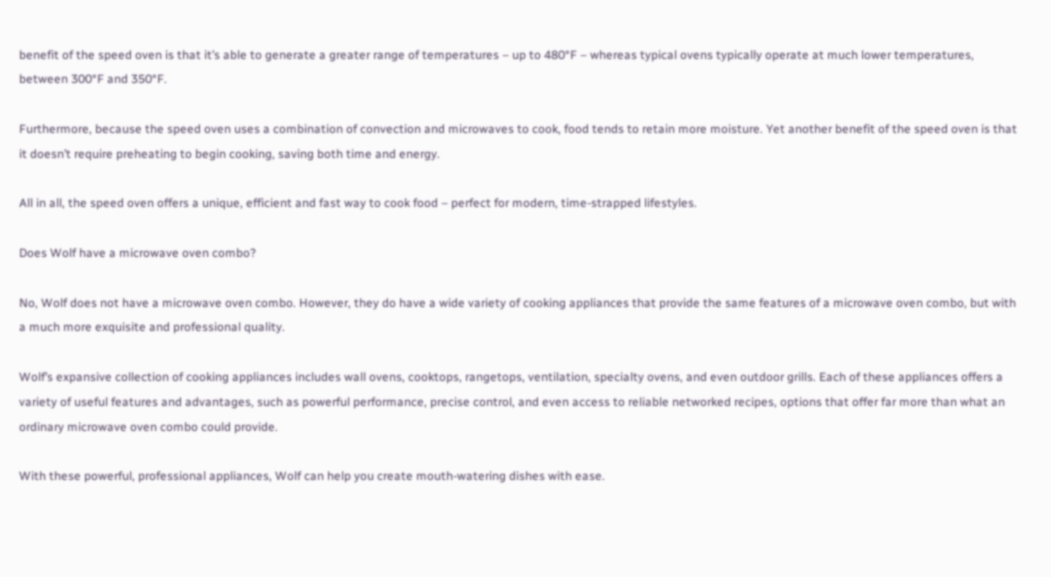benefit of the speed oven is that it’s able to generate a greater range of temperatures – up to 480°F – whereas typical ovens typically operate at much lower temperatures, between 300°F and 350°F.

Furthermore, because the speed oven uses a combination of convection and microwaves to cook, food tends to retain more moisture. Yet another benefit of the speed oven is that it doesn’t require preheating to begin cooking, saving both time and energy.

All in all, the speed oven offers a unique, efficient and fast way to cook food – perfect for modern, time-strapped lifestyles.

Does Wolf have a microwave oven combo?

No, Wolf does not have a microwave oven combo. However, they do have a wide variety of cooking appliances that provide the same features of a microwave oven combo, but with a much more exquisite and professional quality.

Wolf’s expansive collection of cooking appliances includes wall ovens, cooktops, rangetops, ventilation, specialty ovens, and even outdoor grills. Each of these appliances offers a variety of useful features and advantages, such as powerful performance, precise control, and even access to reliable networked recipes, options that offer far more than what an ordinary microwave oven combo could provide.

With these powerful, professional appliances, Wolf can help you create mouth-watering dishes with ease.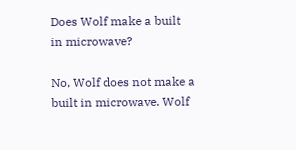Does Wolf make a built in microwave?

No, Wolf does not make a built in microwave. Wolf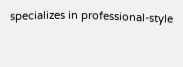specializes in professional-style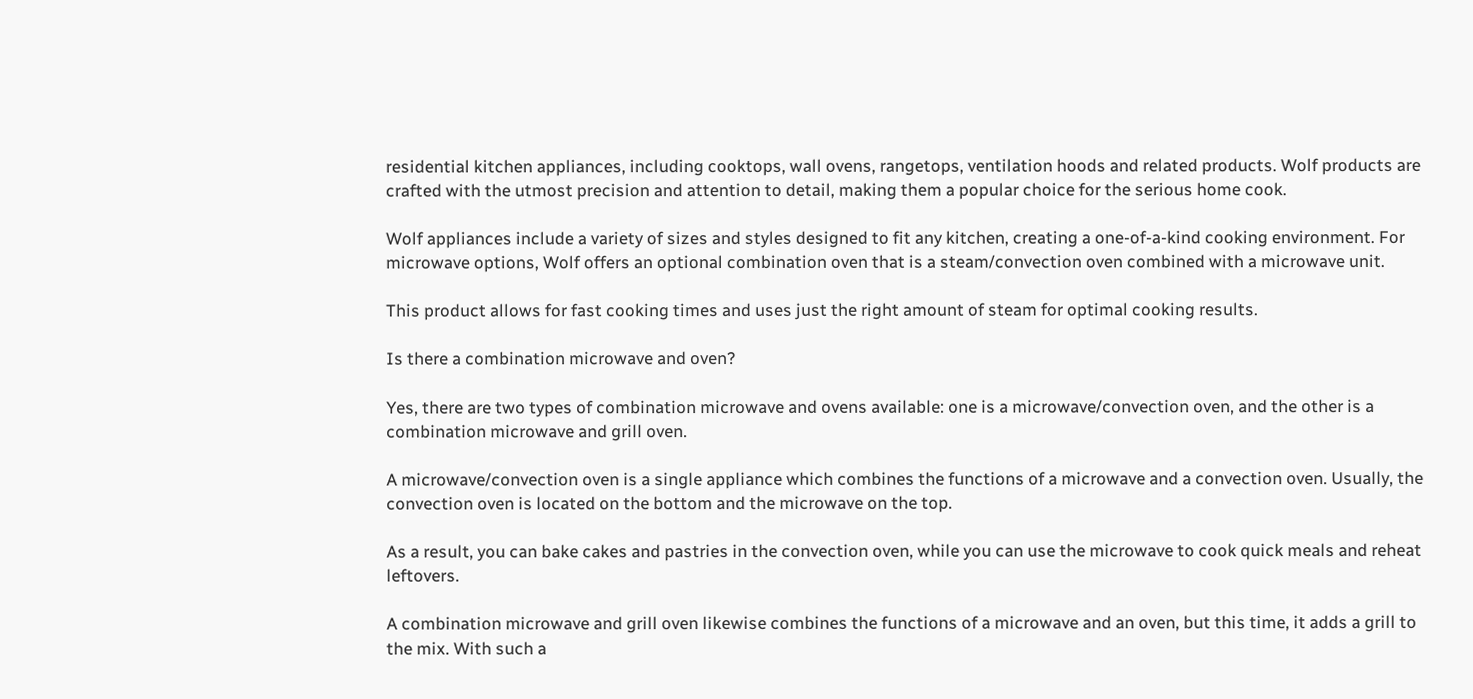residential kitchen appliances, including cooktops, wall ovens, rangetops, ventilation hoods and related products. Wolf products are crafted with the utmost precision and attention to detail, making them a popular choice for the serious home cook.

Wolf appliances include a variety of sizes and styles designed to fit any kitchen, creating a one-of-a-kind cooking environment. For microwave options, Wolf offers an optional combination oven that is a steam/convection oven combined with a microwave unit.

This product allows for fast cooking times and uses just the right amount of steam for optimal cooking results.

Is there a combination microwave and oven?

Yes, there are two types of combination microwave and ovens available: one is a microwave/convection oven, and the other is a combination microwave and grill oven.

A microwave/convection oven is a single appliance which combines the functions of a microwave and a convection oven. Usually, the convection oven is located on the bottom and the microwave on the top.

As a result, you can bake cakes and pastries in the convection oven, while you can use the microwave to cook quick meals and reheat leftovers.

A combination microwave and grill oven likewise combines the functions of a microwave and an oven, but this time, it adds a grill to the mix. With such a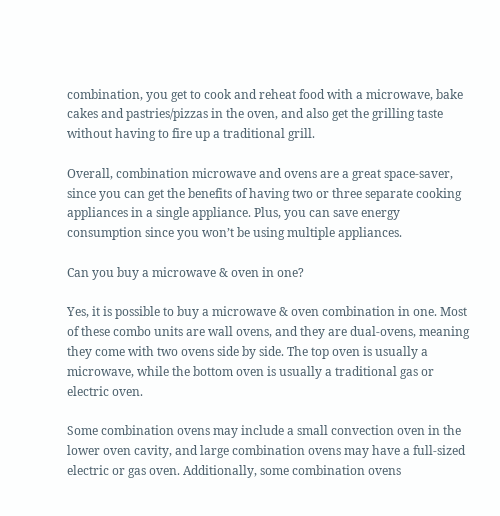combination, you get to cook and reheat food with a microwave, bake cakes and pastries/pizzas in the oven, and also get the grilling taste without having to fire up a traditional grill.

Overall, combination microwave and ovens are a great space-saver, since you can get the benefits of having two or three separate cooking appliances in a single appliance. Plus, you can save energy consumption since you won’t be using multiple appliances.

Can you buy a microwave & oven in one?

Yes, it is possible to buy a microwave & oven combination in one. Most of these combo units are wall ovens, and they are dual-ovens, meaning they come with two ovens side by side. The top oven is usually a microwave, while the bottom oven is usually a traditional gas or electric oven.

Some combination ovens may include a small convection oven in the lower oven cavity, and large combination ovens may have a full-sized electric or gas oven. Additionally, some combination ovens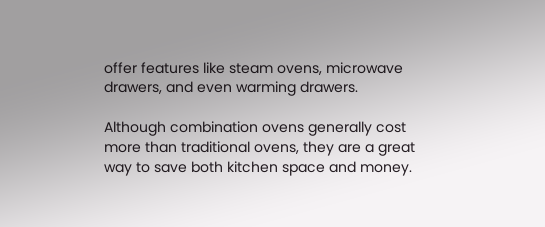offer features like steam ovens, microwave drawers, and even warming drawers.

Although combination ovens generally cost more than traditional ovens, they are a great way to save both kitchen space and money.